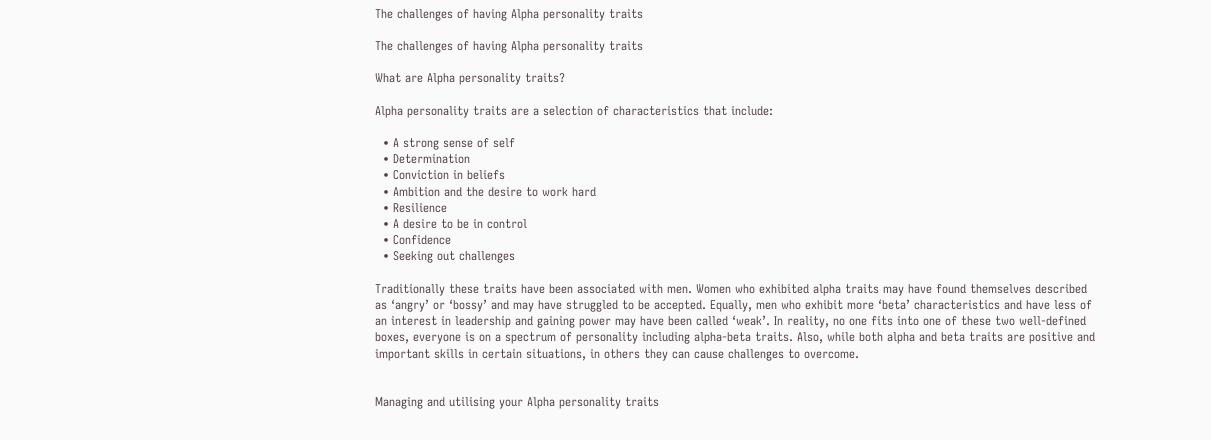The challenges of having Alpha personality traits

The challenges of having Alpha personality traits

What are Alpha personality traits?

Alpha personality traits are a selection of characteristics that include:

  • A strong sense of self
  • Determination
  • Conviction in beliefs
  • Ambition and the desire to work hard
  • Resilience
  • A desire to be in control
  • Confidence
  • Seeking out challenges

Traditionally these traits have been associated with men. Women who exhibited alpha traits may have found themselves described as ‘angry’ or ‘bossy’ and may have struggled to be accepted. Equally, men who exhibit more ‘beta’ characteristics and have less of an interest in leadership and gaining power may have been called ‘weak’. In reality, no one fits into one of these two well-defined boxes, everyone is on a spectrum of personality including alpha-beta traits. Also, while both alpha and beta traits are positive and important skills in certain situations, in others they can cause challenges to overcome.


Managing and utilising your Alpha personality traits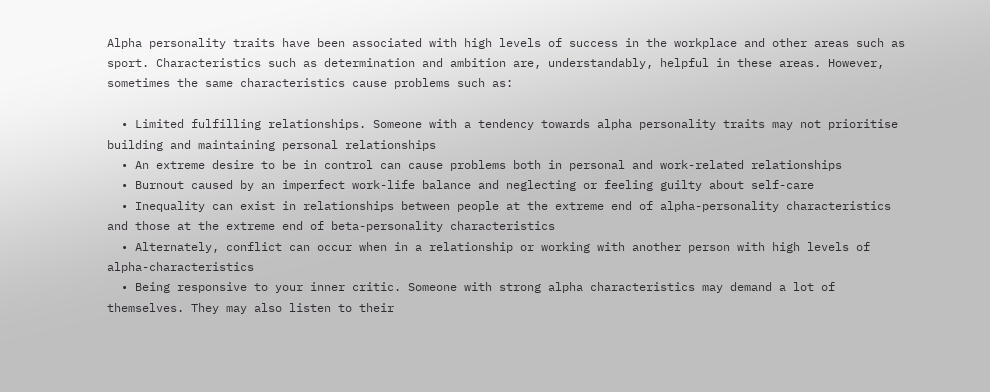Alpha personality traits have been associated with high levels of success in the workplace and other areas such as sport. Characteristics such as determination and ambition are, understandably, helpful in these areas. However, sometimes the same characteristics cause problems such as:

  • Limited fulfilling relationships. Someone with a tendency towards alpha personality traits may not prioritise building and maintaining personal relationships
  • An extreme desire to be in control can cause problems both in personal and work-related relationships
  • Burnout caused by an imperfect work-life balance and neglecting or feeling guilty about self-care
  • Inequality can exist in relationships between people at the extreme end of alpha-personality characteristics and those at the extreme end of beta-personality characteristics
  • Alternately, conflict can occur when in a relationship or working with another person with high levels of alpha-characteristics
  • Being responsive to your inner critic. Someone with strong alpha characteristics may demand a lot of themselves. They may also listen to their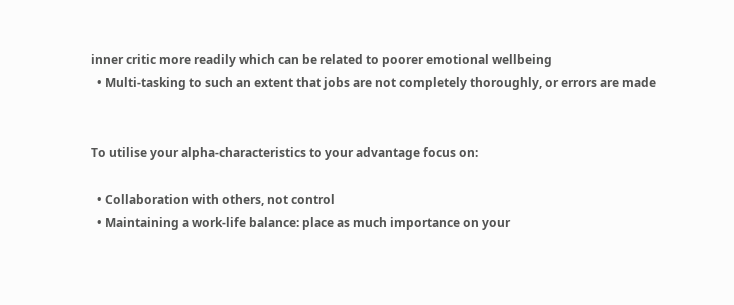inner critic more readily which can be related to poorer emotional wellbeing
  • Multi-tasking to such an extent that jobs are not completely thoroughly, or errors are made


To utilise your alpha-characteristics to your advantage focus on:

  • Collaboration with others, not control
  • Maintaining a work-life balance: place as much importance on your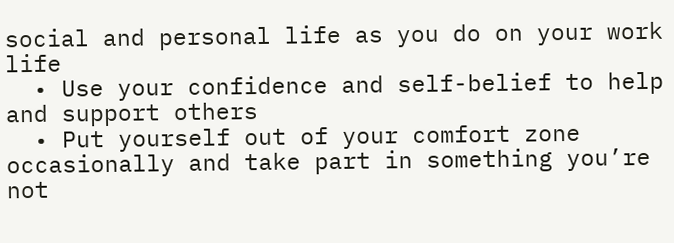social and personal life as you do on your work life
  • Use your confidence and self-belief to help and support others
  • Put yourself out of your comfort zone occasionally and take part in something you’re not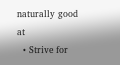naturally good at
  • Strive for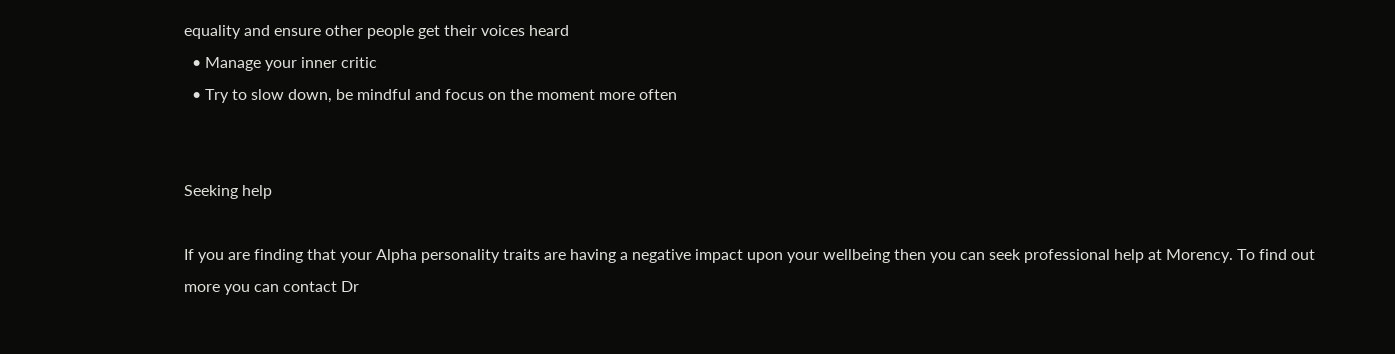equality and ensure other people get their voices heard
  • Manage your inner critic
  • Try to slow down, be mindful and focus on the moment more often


Seeking help

If you are finding that your Alpha personality traits are having a negative impact upon your wellbeing then you can seek professional help at Morency. To find out more you can contact Dr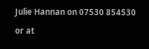Julie Hannan on 07530 854530 or at